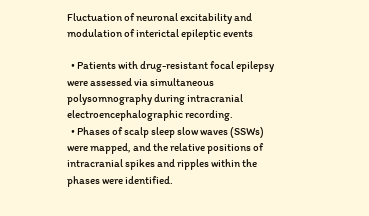Fluctuation of neuronal excitability and modulation of interictal epileptic events

  • Patients with drug-resistant focal epilepsy were assessed via simultaneous polysomnography during intracranial electroencephalographic recording.
  • Phases of scalp sleep slow waves (SSWs) were mapped, and the relative positions of intracranial spikes and ripples within the phases were identified.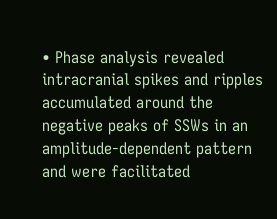• Phase analysis revealed intracranial spikes and ripples accumulated around the negative peaks of SSWs in an amplitude-dependent pattern and were facilitated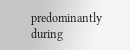predominantly during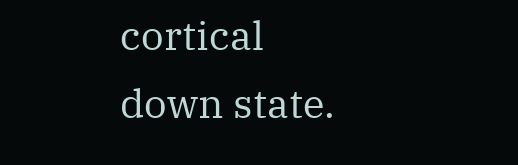cortical down state.